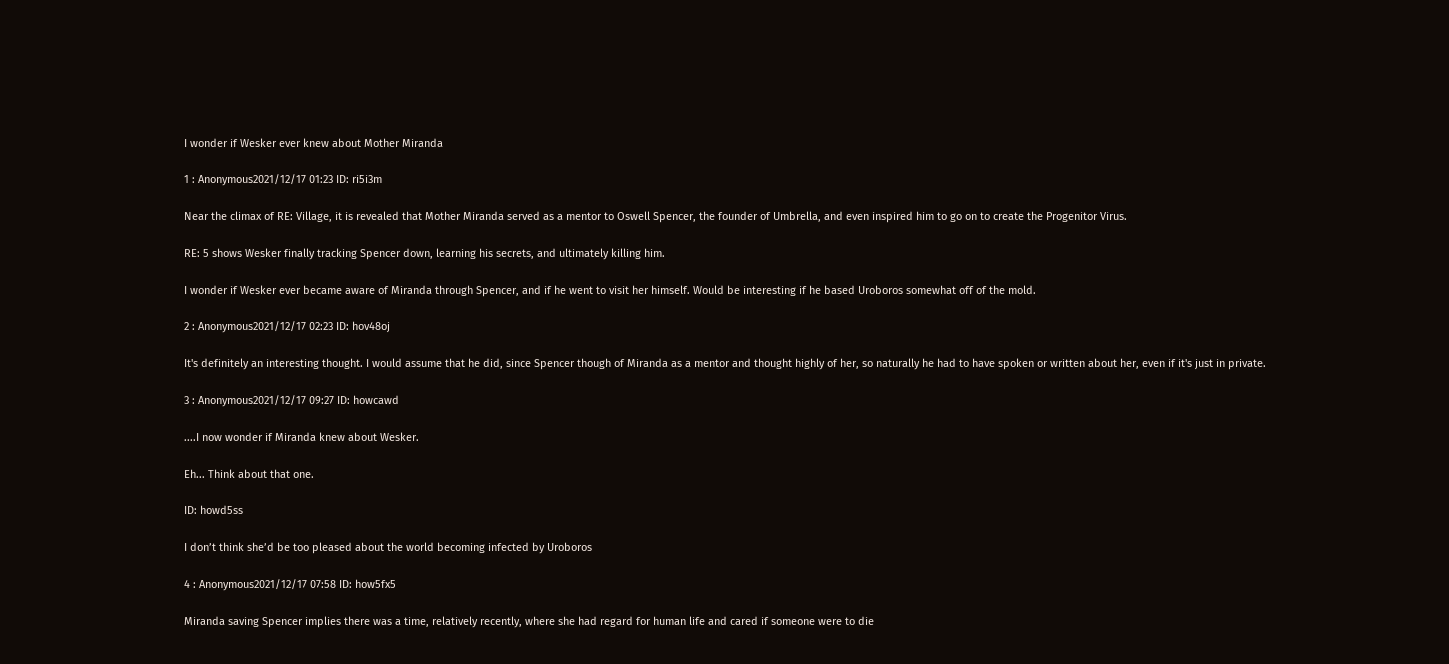I wonder if Wesker ever knew about Mother Miranda

1 : Anonymous2021/12/17 01:23 ID: ri5i3m

Near the climax of RE: Village, it is revealed that Mother Miranda served as a mentor to Oswell Spencer, the founder of Umbrella, and even inspired him to go on to create the Progenitor Virus.

RE: 5 shows Wesker finally tracking Spencer down, learning his secrets, and ultimately killing him.

I wonder if Wesker ever became aware of Miranda through Spencer, and if he went to visit her himself. Would be interesting if he based Uroboros somewhat off of the mold.

2 : Anonymous2021/12/17 02:23 ID: hov48oj

It's definitely an interesting thought. I would assume that he did, since Spencer though of Miranda as a mentor and thought highly of her, so naturally he had to have spoken or written about her, even if it's just in private.

3 : Anonymous2021/12/17 09:27 ID: howcawd

....I now wonder if Miranda knew about Wesker.

Eh... Think about that one.

ID: howd5ss

I don’t think she’d be too pleased about the world becoming infected by Uroboros

4 : Anonymous2021/12/17 07:58 ID: how5fx5

Miranda saving Spencer implies there was a time, relatively recently, where she had regard for human life and cared if someone were to die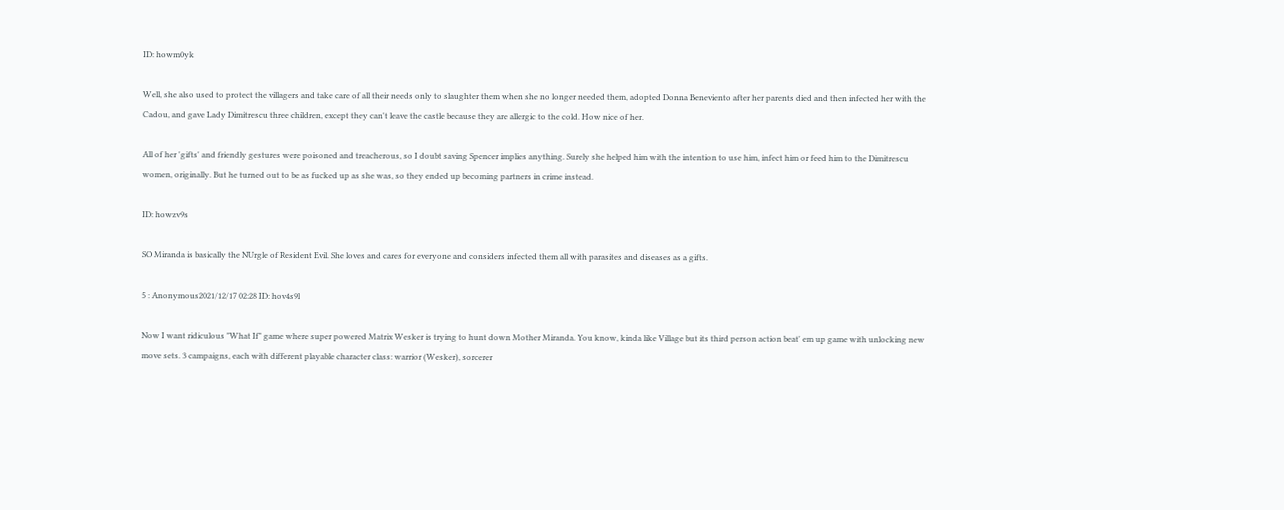ID: howm0yk

Well, she also used to protect the villagers and take care of all their needs only to slaughter them when she no longer needed them, adopted Donna Beneviento after her parents died and then infected her with the Cadou, and gave Lady Dimitrescu three children, except they can't leave the castle because they are allergic to the cold. How nice of her.

All of her 'gifts' and friendly gestures were poisoned and treacherous, so I doubt saving Spencer implies anything. Surely she helped him with the intention to use him, infect him or feed him to the Dimitrescu women, originally. But he turned out to be as fucked up as she was, so they ended up becoming partners in crime instead.

ID: howzv9s

SO Miranda is basically the NUrgle of Resident Evil. She loves and cares for everyone and considers infected them all with parasites and diseases as a gifts.

5 : Anonymous2021/12/17 02:28 ID: hov4s9l

Now I want ridiculous "What If" game where super powered Matrix Wesker is trying to hunt down Mother Miranda. You know, kinda like Village but its third person action beat' em up game with unlocking new move sets. 3 campaigns, each with different playable character class: warrior (Wesker), sorcerer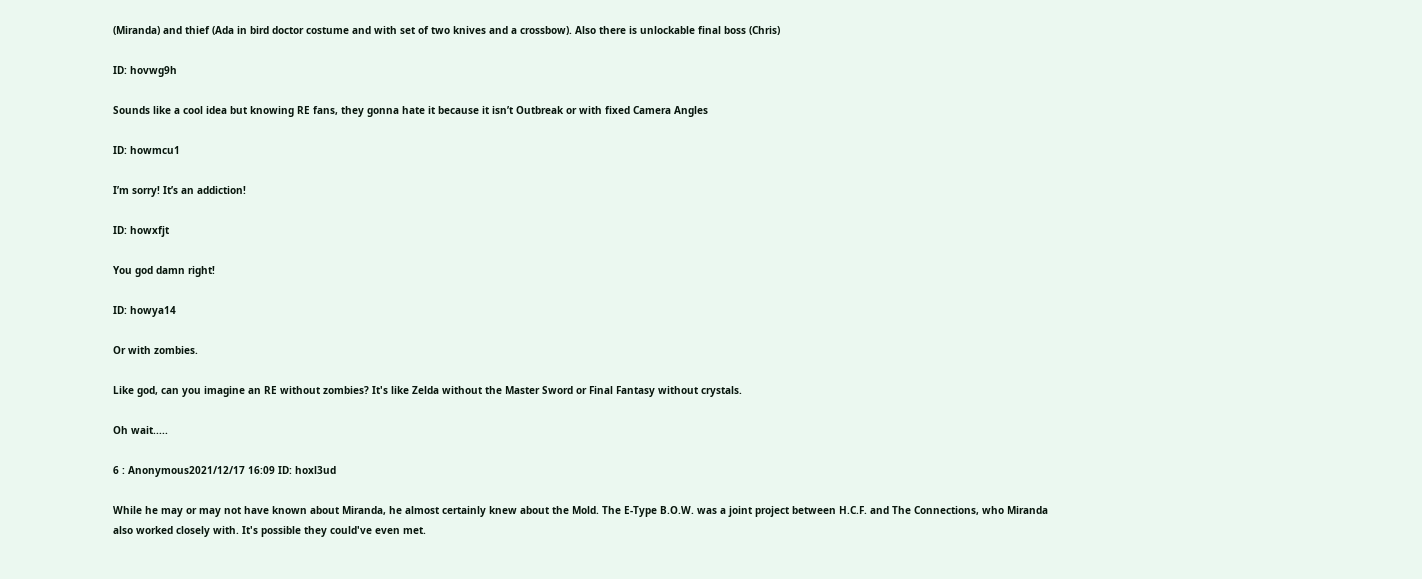(Miranda) and thief (Ada in bird doctor costume and with set of two knives and a crossbow). Also there is unlockable final boss (Chris)

ID: hovwg9h

Sounds like a cool idea but knowing RE fans, they gonna hate it because it isn’t Outbreak or with fixed Camera Angles

ID: howmcu1

I’m sorry! It’s an addiction!

ID: howxfjt

You god damn right!

ID: howya14

Or with zombies.

Like god, can you imagine an RE without zombies? It's like Zelda without the Master Sword or Final Fantasy without crystals.

Oh wait.....

6 : Anonymous2021/12/17 16:09 ID: hoxl3ud

While he may or may not have known about Miranda, he almost certainly knew about the Mold. The E-Type B.O.W. was a joint project between H.C.F. and The Connections, who Miranda also worked closely with. It's possible they could've even met.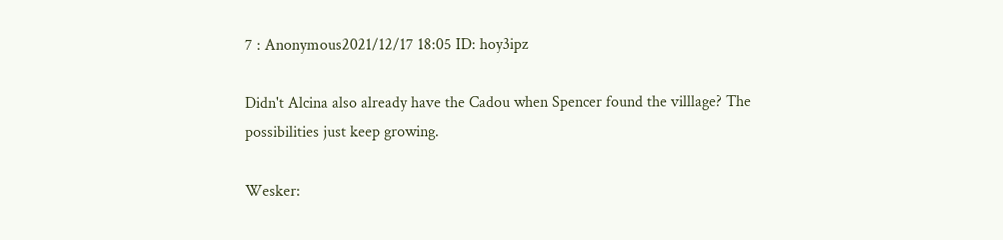7 : Anonymous2021/12/17 18:05 ID: hoy3ipz

Didn't Alcina also already have the Cadou when Spencer found the villlage? The possibilities just keep growing.

Wesker: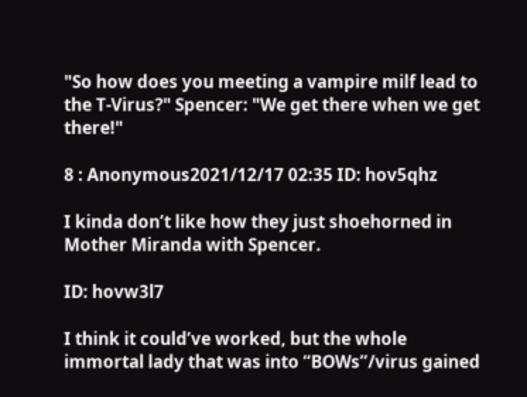"So how does you meeting a vampire milf lead to the T-Virus?" Spencer: "We get there when we get there!"

8 : Anonymous2021/12/17 02:35 ID: hov5qhz

I kinda don’t like how they just shoehorned in Mother Miranda with Spencer.

ID: hovw3l7

I think it could’ve worked, but the whole immortal lady that was into “BOWs”/virus gained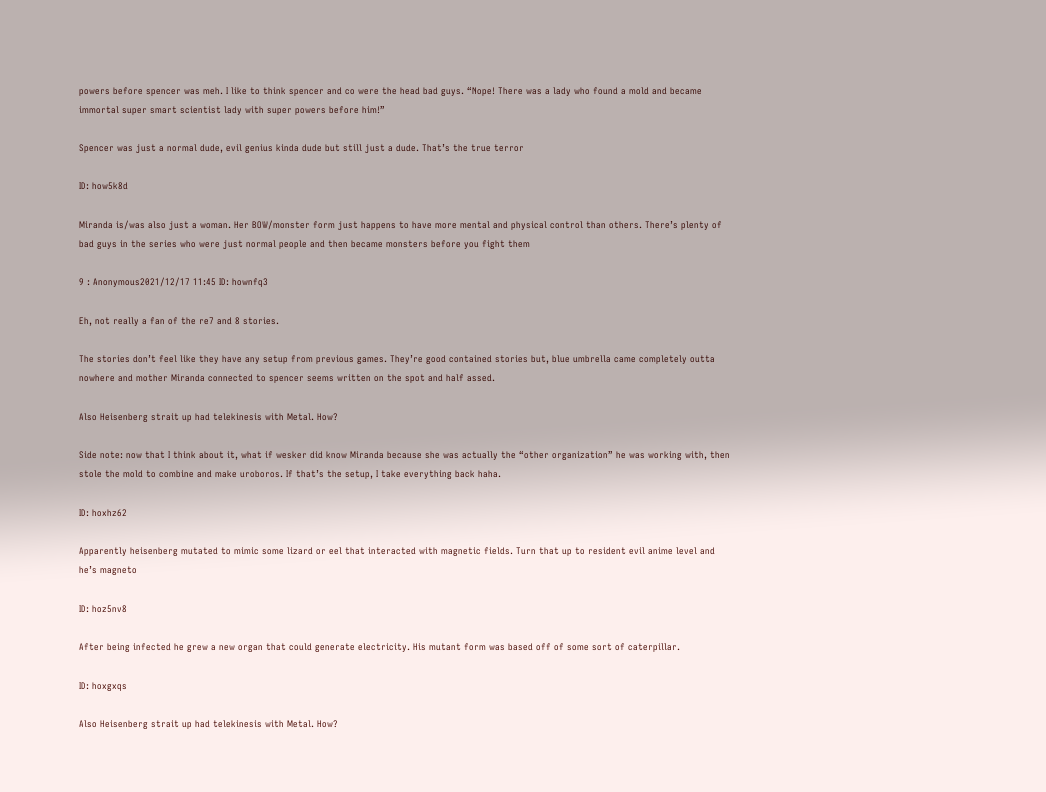powers before spencer was meh. I like to think spencer and co were the head bad guys. “Nope! There was a lady who found a mold and became immortal super smart scientist lady with super powers before him!”

Spencer was just a normal dude, evil genius kinda dude but still just a dude. That’s the true terror

ID: how5k8d

Miranda is/was also just a woman. Her BOW/monster form just happens to have more mental and physical control than others. There’s plenty of bad guys in the series who were just normal people and then became monsters before you fight them

9 : Anonymous2021/12/17 11:45 ID: hownfq3

Eh, not really a fan of the re7 and 8 stories.

The stories don’t feel like they have any setup from previous games. They’re good contained stories but, blue umbrella came completely outta nowhere and mother Miranda connected to spencer seems written on the spot and half assed.

Also Heisenberg strait up had telekinesis with Metal. How?

Side note: now that I think about it, what if wesker did know Miranda because she was actually the “other organization” he was working with, then stole the mold to combine and make uroboros. If that’s the setup, I take everything back haha.

ID: hoxhz62

Apparently heisenberg mutated to mimic some lizard or eel that interacted with magnetic fields. Turn that up to resident evil anime level and he’s magneto

ID: hoz5nv8

After being infected he grew a new organ that could generate electricity. His mutant form was based off of some sort of caterpillar.

ID: hoxgxqs

Also Heisenberg strait up had telekinesis with Metal. How?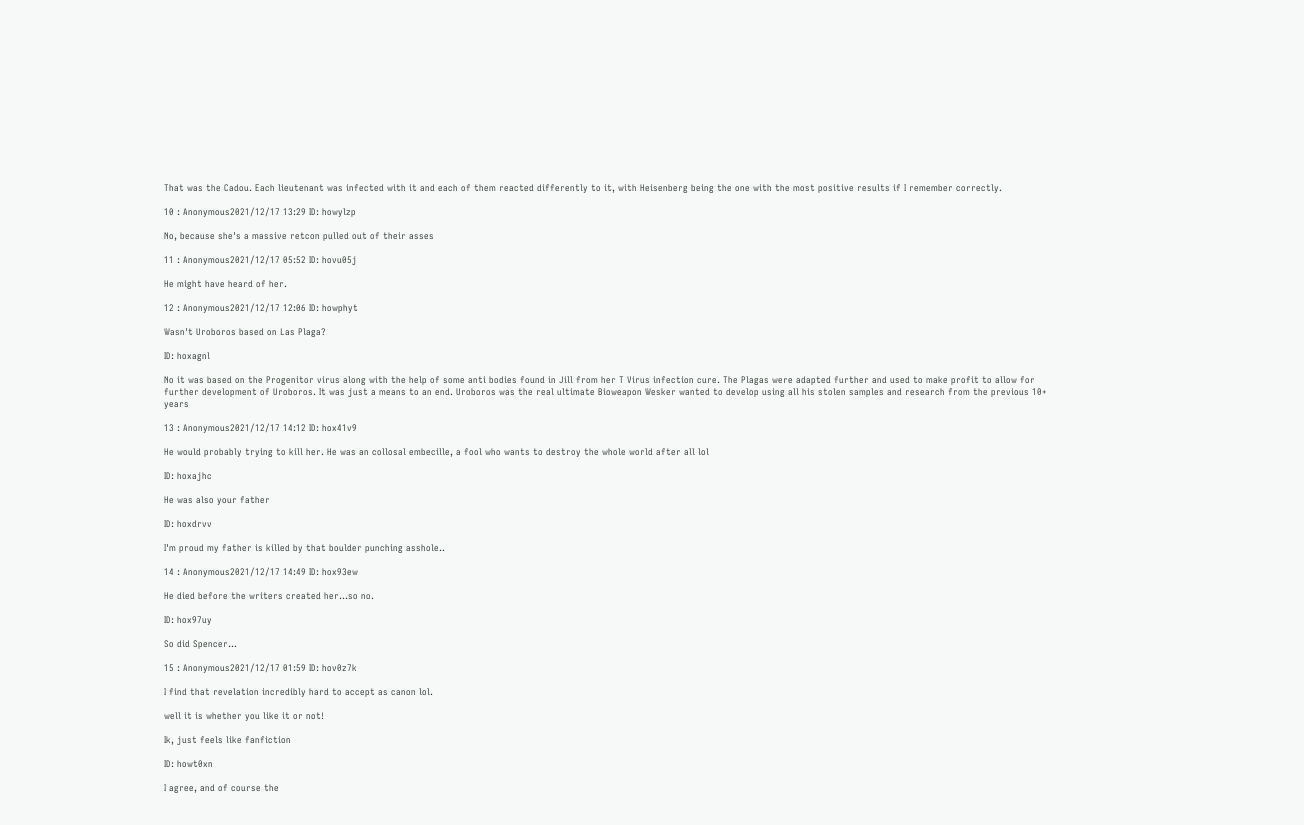That was the Cadou. Each lieutenant was infected with it and each of them reacted differently to it, with Heisenberg being the one with the most positive results if I remember correctly.

10 : Anonymous2021/12/17 13:29 ID: howylzp

No, because she's a massive retcon pulled out of their asses

11 : Anonymous2021/12/17 05:52 ID: hovu05j

He might have heard of her.

12 : Anonymous2021/12/17 12:06 ID: howphyt

Wasn't Uroboros based on Las Plaga?

ID: hoxagnl

No it was based on the Progenitor virus along with the help of some anti bodies found in Jill from her T Virus infection cure. The Plagas were adapted further and used to make profit to allow for further development of Uroboros. It was just a means to an end. Uroboros was the real ultimate Bioweapon Wesker wanted to develop using all his stolen samples and research from the previous 10+ years

13 : Anonymous2021/12/17 14:12 ID: hox41v9

He would probably trying to kill her. He was an collosal embecille, a fool who wants to destroy the whole world after all lol

ID: hoxajhc

He was also your father

ID: hoxdrvv

I'm proud my father is killed by that boulder punching asshole..

14 : Anonymous2021/12/17 14:49 ID: hox93ew

He died before the writers created her...so no.

ID: hox97uy

So did Spencer…

15 : Anonymous2021/12/17 01:59 ID: hov0z7k

I find that revelation incredibly hard to accept as canon lol.

well it is whether you like it or not!

Ik, just feels like fanfiction

ID: howt0xn

I agree, and of course the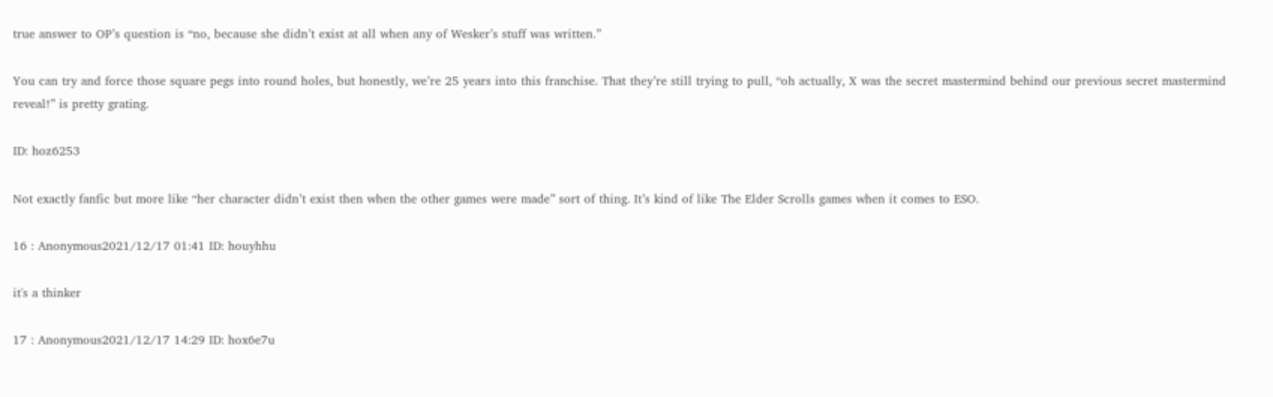true answer to OP’s question is “no, because she didn’t exist at all when any of Wesker’s stuff was written.”

You can try and force those square pegs into round holes, but honestly, we’re 25 years into this franchise. That they’re still trying to pull, “oh actually, X was the secret mastermind behind our previous secret mastermind reveal!” is pretty grating.

ID: hoz6253

Not exactly fanfic but more like “her character didn’t exist then when the other games were made” sort of thing. It’s kind of like The Elder Scrolls games when it comes to ESO.

16 : Anonymous2021/12/17 01:41 ID: houyhhu

it's a thinker

17 : Anonymous2021/12/17 14:29 ID: hox6e7u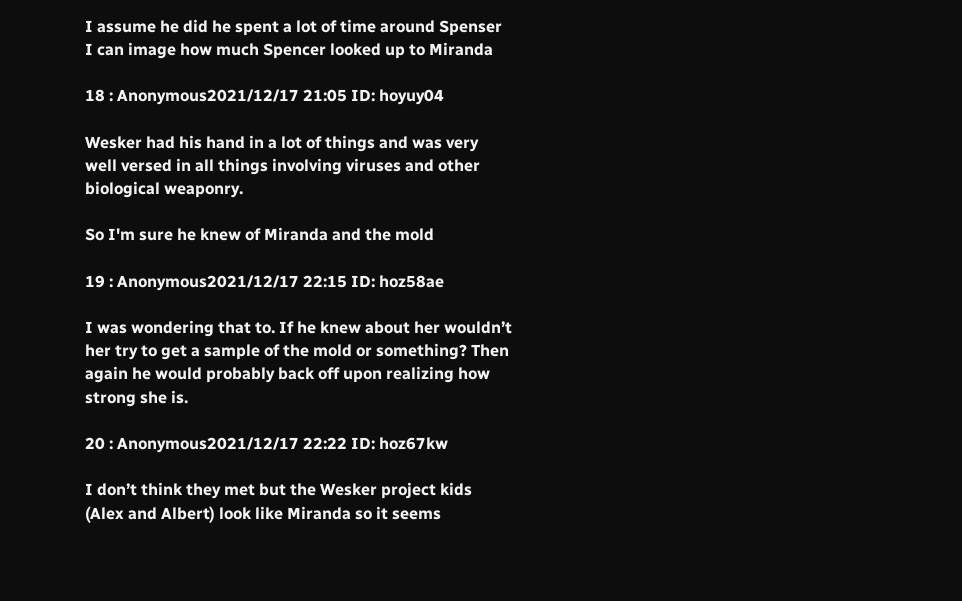I assume he did he spent a lot of time around Spenser I can image how much Spencer looked up to Miranda

18 : Anonymous2021/12/17 21:05 ID: hoyuy04

Wesker had his hand in a lot of things and was very well versed in all things involving viruses and other biological weaponry.

So I'm sure he knew of Miranda and the mold

19 : Anonymous2021/12/17 22:15 ID: hoz58ae

I was wondering that to. If he knew about her wouldn’t her try to get a sample of the mold or something? Then again he would probably back off upon realizing how strong she is.

20 : Anonymous2021/12/17 22:22 ID: hoz67kw

I don’t think they met but the Wesker project kids (Alex and Albert) look like Miranda so it seems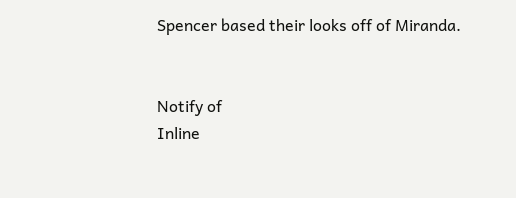Spencer based their looks off of Miranda.


Notify of
Inline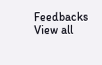Feedbacks
View all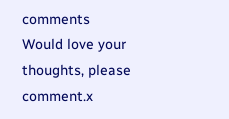comments
Would love your thoughts, please comment.x